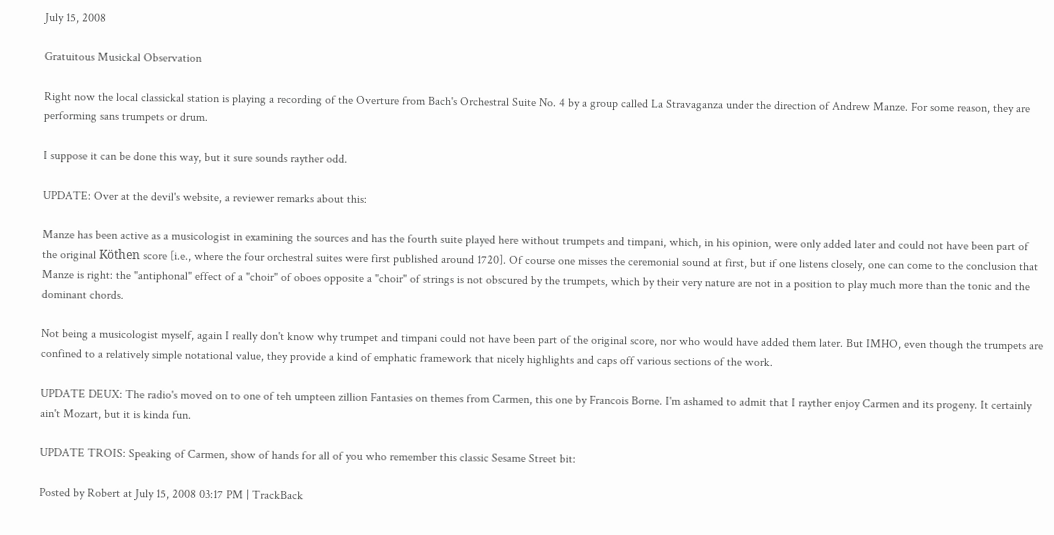July 15, 2008

Gratuitous Musickal Observation

Right now the local classickal station is playing a recording of the Overture from Bach's Orchestral Suite No. 4 by a group called La Stravaganza under the direction of Andrew Manze. For some reason, they are performing sans trumpets or drum.

I suppose it can be done this way, but it sure sounds rayther odd.

UPDATE: Over at the devil's website, a reviewer remarks about this:

Manze has been active as a musicologist in examining the sources and has the fourth suite played here without trumpets and timpani, which, in his opinion, were only added later and could not have been part of the original Köthen score [i.e., where the four orchestral suites were first published around 1720]. Of course one misses the ceremonial sound at first, but if one listens closely, one can come to the conclusion that Manze is right: the "antiphonal" effect of a "choir" of oboes opposite a "choir" of strings is not obscured by the trumpets, which by their very nature are not in a position to play much more than the tonic and the dominant chords.

Not being a musicologist myself, again I really don't know why trumpet and timpani could not have been part of the original score, nor who would have added them later. But IMHO, even though the trumpets are confined to a relatively simple notational value, they provide a kind of emphatic framework that nicely highlights and caps off various sections of the work.

UPDATE DEUX: The radio's moved on to one of teh umpteen zillion Fantasies on themes from Carmen, this one by Francois Borne. I'm ashamed to admit that I rayther enjoy Carmen and its progeny. It certainly ain't Mozart, but it is kinda fun.

UPDATE TROIS: Speaking of Carmen, show of hands for all of you who remember this classic Sesame Street bit:

Posted by Robert at July 15, 2008 03:17 PM | TrackBack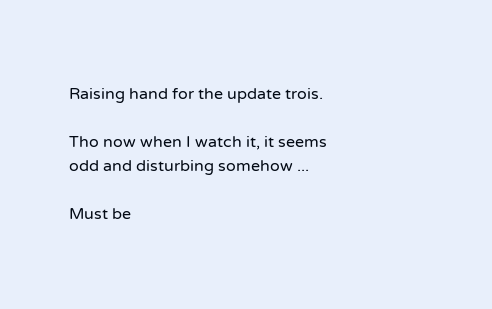Raising hand for the update trois.

Tho now when I watch it, it seems odd and disturbing somehow ...

Must be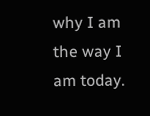why I am the way I am today.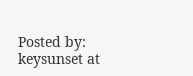Posted by: keysunset at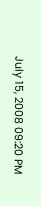July 15, 2008 09:20 PM